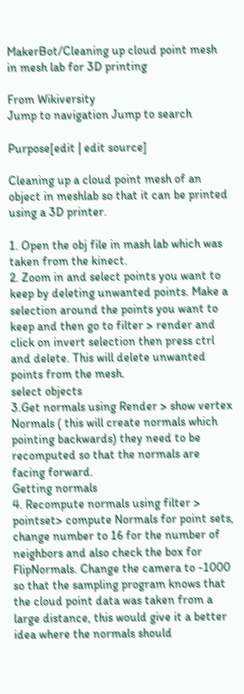MakerBot/Cleaning up cloud point mesh in mesh lab for 3D printing

From Wikiversity
Jump to navigation Jump to search

Purpose[edit | edit source]

Cleaning up a cloud point mesh of an object in meshlab so that it can be printed using a 3D printer.

1. Open the obj file in mash lab which was taken from the kinect.
2. Zoom in and select points you want to keep by deleting unwanted points. Make a selection around the points you want to keep and then go to filter > render and click on invert selection then press ctrl and delete. This will delete unwanted points from the mesh.
select objects
3.Get normals using Render > show vertex Normals ( this will create normals which pointing backwards) they need to be recomputed so that the normals are facing forward.
Getting normals
4. Recompute normals using filter > pointset> compute Normals for point sets, change number to 16 for the number of neighbors and also check the box for FlipNormals. Change the camera to -1000 so that the sampling program knows that the cloud point data was taken from a large distance, this would give it a better idea where the normals should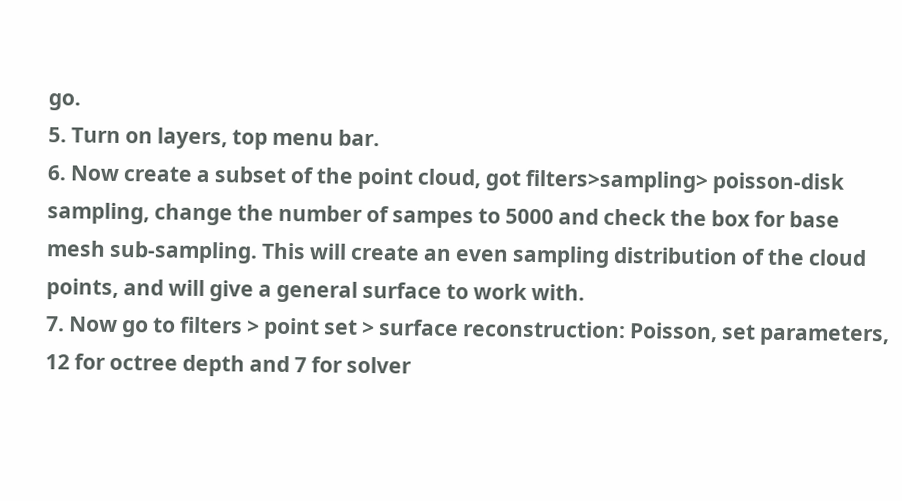go.
5. Turn on layers, top menu bar.
6. Now create a subset of the point cloud, got filters>sampling> poisson-disk sampling, change the number of sampes to 5000 and check the box for base mesh sub-sampling. This will create an even sampling distribution of the cloud points, and will give a general surface to work with.
7. Now go to filters > point set > surface reconstruction: Poisson, set parameters, 12 for octree depth and 7 for solver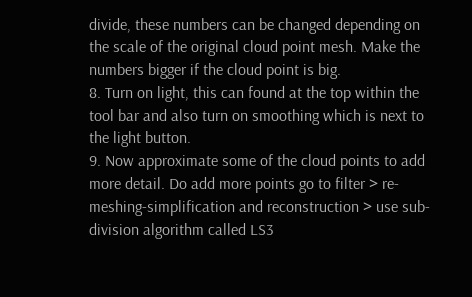divide, these numbers can be changed depending on the scale of the original cloud point mesh. Make the numbers bigger if the cloud point is big.
8. Turn on light, this can found at the top within the tool bar and also turn on smoothing which is next to the light button.
9. Now approximate some of the cloud points to add more detail. Do add more points go to filter > re- meshing-simplification and reconstruction > use sub-division algorithm called LS3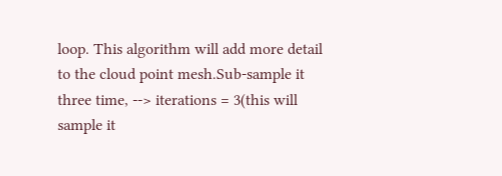loop. This algorithm will add more detail to the cloud point mesh.Sub-sample it three time, --> iterations = 3(this will sample it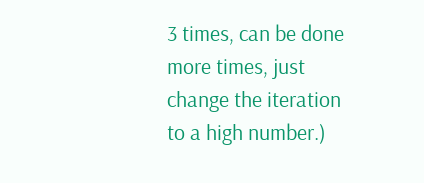3 times, can be done more times, just change the iteration to a high number.)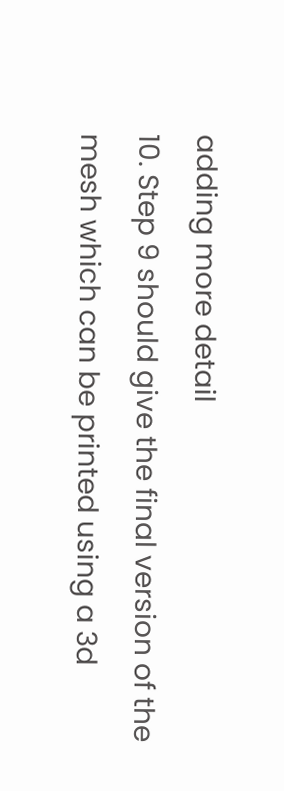adding more detail
10. Step 9 should give the final version of the mesh which can be printed using a 3d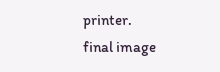printer.
final image